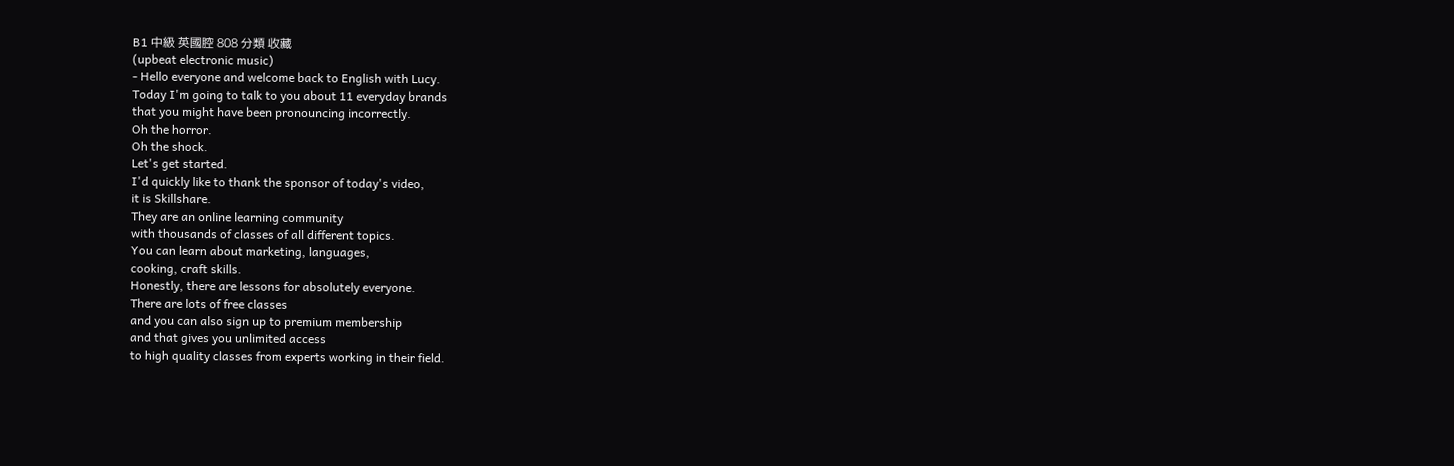B1 中級 英國腔 808 分類 收藏
(upbeat electronic music)
- Hello everyone and welcome back to English with Lucy.
Today I'm going to talk to you about 11 everyday brands
that you might have been pronouncing incorrectly.
Oh the horror.
Oh the shock.
Let's get started.
I'd quickly like to thank the sponsor of today's video,
it is Skillshare.
They are an online learning community
with thousands of classes of all different topics.
You can learn about marketing, languages,
cooking, craft skills.
Honestly, there are lessons for absolutely everyone.
There are lots of free classes
and you can also sign up to premium membership
and that gives you unlimited access
to high quality classes from experts working in their field.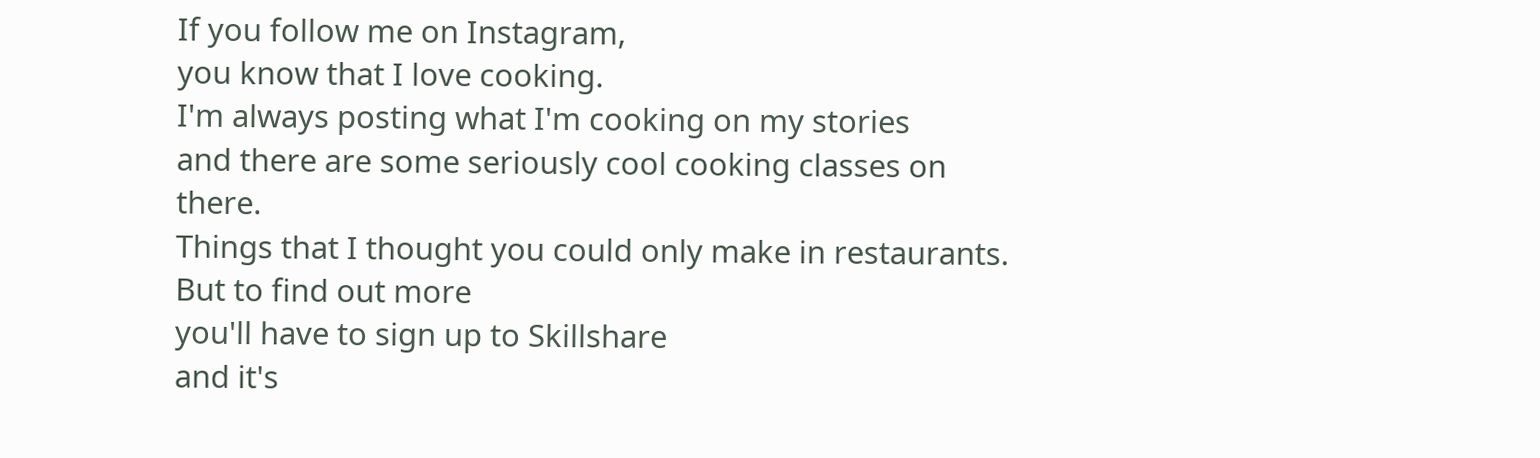If you follow me on Instagram,
you know that I love cooking.
I'm always posting what I'm cooking on my stories
and there are some seriously cool cooking classes on there.
Things that I thought you could only make in restaurants.
But to find out more
you'll have to sign up to Skillshare
and it's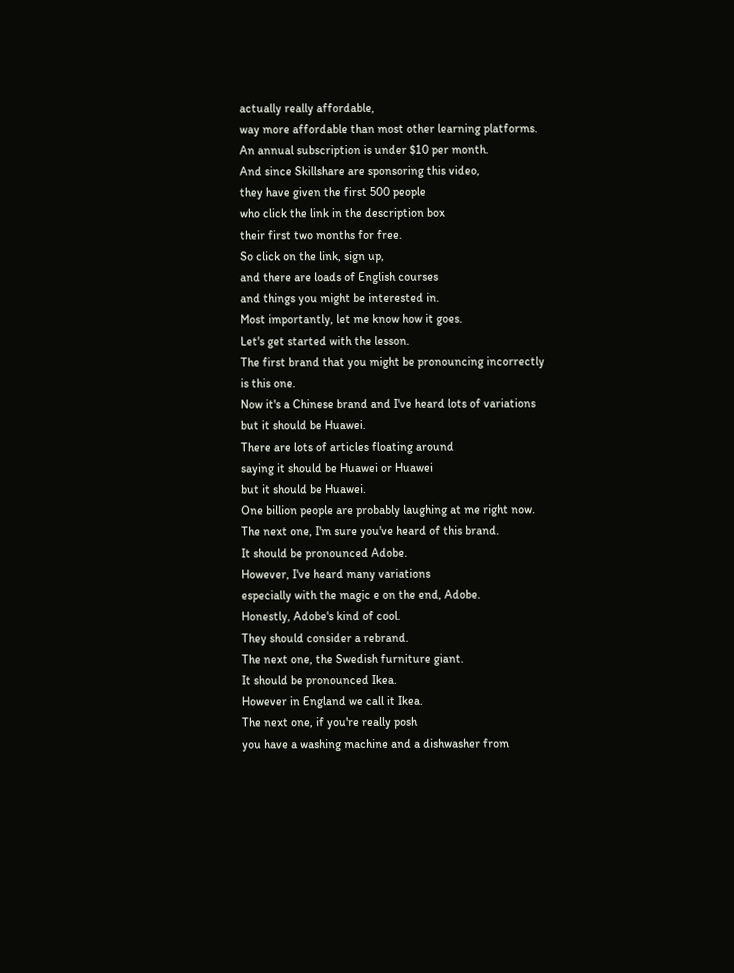actually really affordable,
way more affordable than most other learning platforms.
An annual subscription is under $10 per month.
And since Skillshare are sponsoring this video,
they have given the first 500 people
who click the link in the description box
their first two months for free.
So click on the link, sign up,
and there are loads of English courses
and things you might be interested in.
Most importantly, let me know how it goes.
Let's get started with the lesson.
The first brand that you might be pronouncing incorrectly
is this one.
Now it's a Chinese brand and I've heard lots of variations
but it should be Huawei.
There are lots of articles floating around
saying it should be Huawei or Huawei
but it should be Huawei.
One billion people are probably laughing at me right now.
The next one, I'm sure you've heard of this brand.
It should be pronounced Adobe.
However, I've heard many variations
especially with the magic e on the end, Adobe.
Honestly, Adobe's kind of cool.
They should consider a rebrand.
The next one, the Swedish furniture giant.
It should be pronounced Ikea.
However in England we call it Ikea.
The next one, if you're really posh
you have a washing machine and a dishwasher from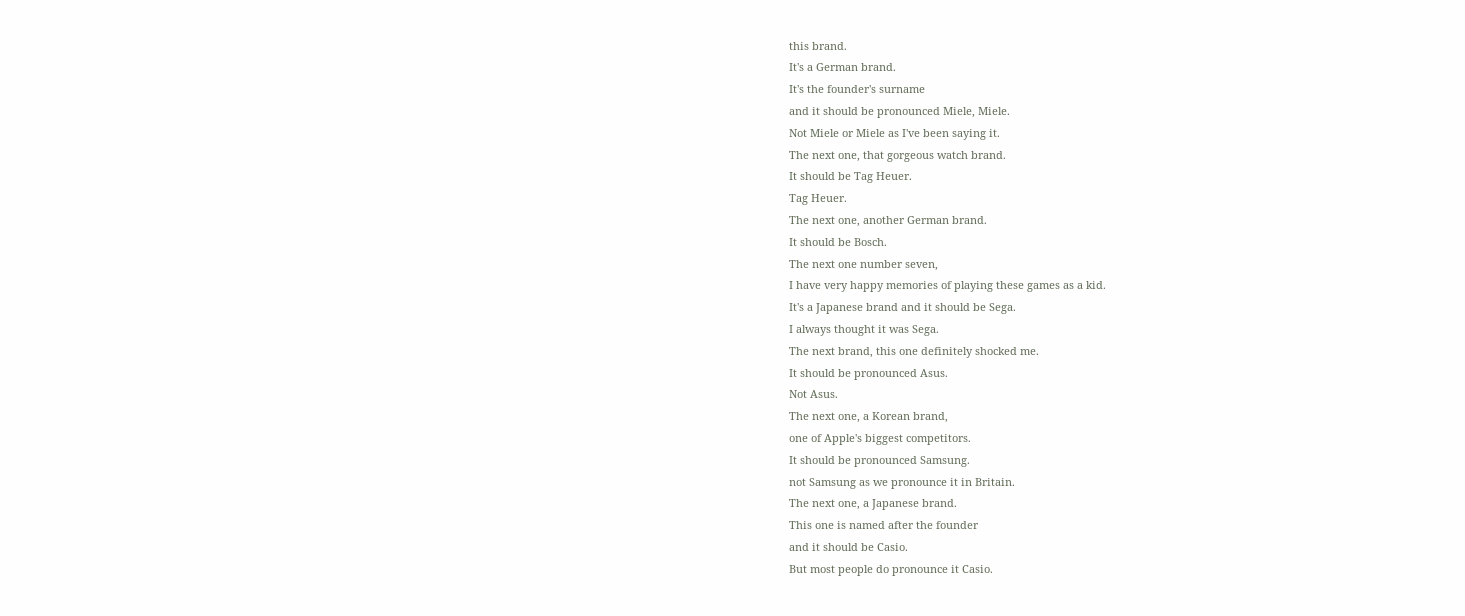this brand.
It's a German brand.
It's the founder's surname
and it should be pronounced Miele, Miele.
Not Miele or Miele as I've been saying it.
The next one, that gorgeous watch brand.
It should be Tag Heuer.
Tag Heuer.
The next one, another German brand.
It should be Bosch.
The next one number seven,
I have very happy memories of playing these games as a kid.
It's a Japanese brand and it should be Sega.
I always thought it was Sega.
The next brand, this one definitely shocked me.
It should be pronounced Asus.
Not Asus.
The next one, a Korean brand,
one of Apple's biggest competitors.
It should be pronounced Samsung.
not Samsung as we pronounce it in Britain.
The next one, a Japanese brand.
This one is named after the founder
and it should be Casio.
But most people do pronounce it Casio.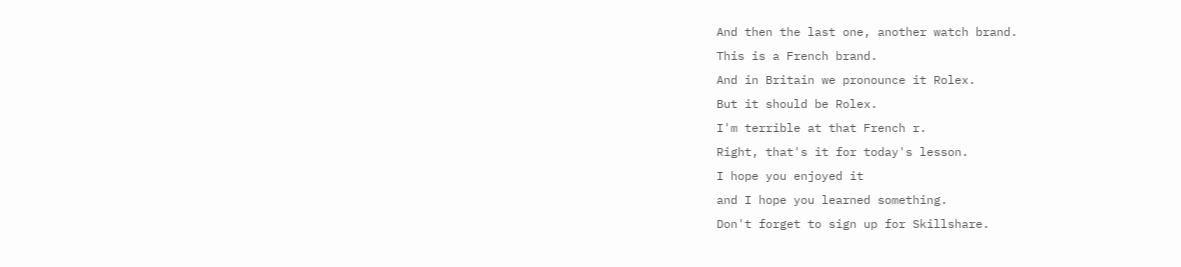And then the last one, another watch brand.
This is a French brand.
And in Britain we pronounce it Rolex.
But it should be Rolex.
I'm terrible at that French r.
Right, that's it for today's lesson.
I hope you enjoyed it
and I hope you learned something.
Don't forget to sign up for Skillshare.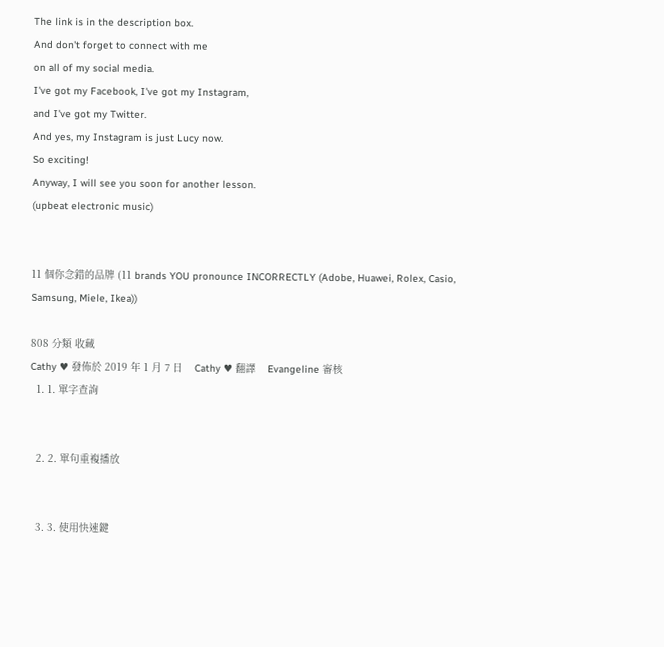The link is in the description box.
And don't forget to connect with me
on all of my social media.
I've got my Facebook, I've got my Instagram,
and I've got my Twitter.
And yes, my Instagram is just Lucy now.
So exciting!
Anyway, I will see you soon for another lesson.
(upbeat electronic music)


11 個你念錯的品牌 (11 brands YOU pronounce INCORRECTLY (Adobe, Huawei, Rolex, Casio, Samsung, Miele, Ikea))

808 分類 收藏
Cathy ♥ 發佈於 2019 年 1 月 7 日    Cathy ♥ 翻譯    Evangeline 審核
  1. 1. 單字查詢


  2. 2. 單句重複播放


  3. 3. 使用快速鍵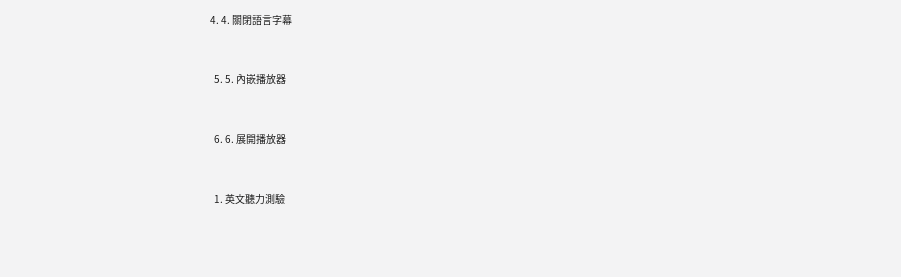4. 4. 關閉語言字幕


  5. 5. 內嵌播放器


  6. 6. 展開播放器


  1. 英文聽力測驗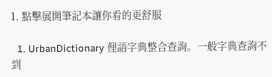1. 點擊展開筆記本讓你看的更舒服

  1. UrbanDictionary 俚語字典整合查詢。一般字典查詢不到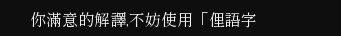你滿意的解譯,不妨使用「俚語字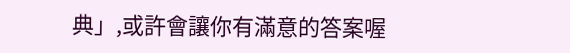典」,或許會讓你有滿意的答案喔